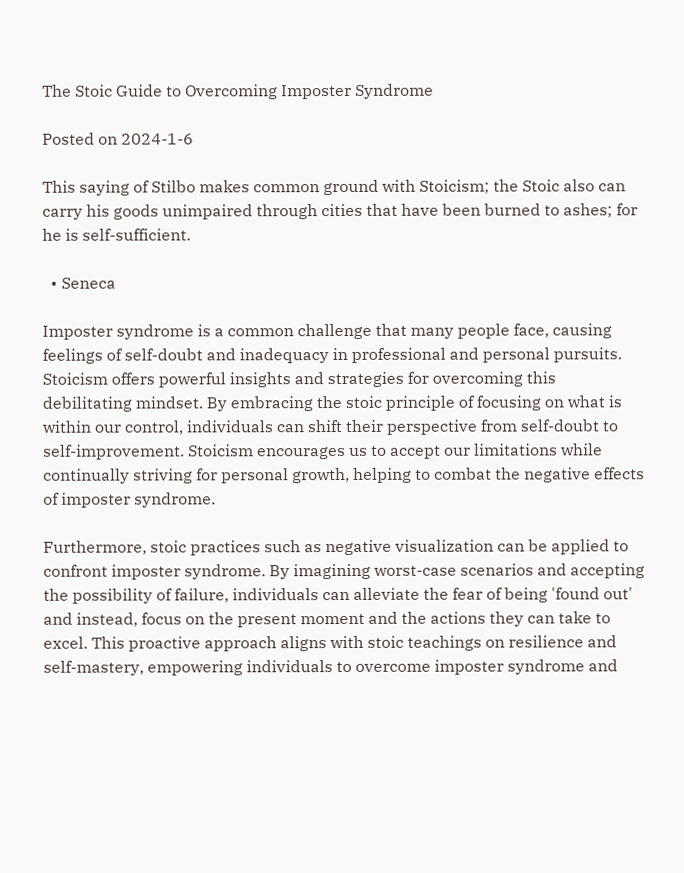The Stoic Guide to Overcoming Imposter Syndrome

Posted on 2024-1-6

This saying of Stilbo makes common ground with Stoicism; the Stoic also can carry his goods unimpaired through cities that have been burned to ashes; for he is self-sufficient.

  • Seneca

Imposter syndrome is a common challenge that many people face, causing feelings of self-doubt and inadequacy in professional and personal pursuits. Stoicism offers powerful insights and strategies for overcoming this debilitating mindset. By embracing the stoic principle of focusing on what is within our control, individuals can shift their perspective from self-doubt to self-improvement. Stoicism encourages us to accept our limitations while continually striving for personal growth, helping to combat the negative effects of imposter syndrome.

Furthermore, stoic practices such as negative visualization can be applied to confront imposter syndrome. By imagining worst-case scenarios and accepting the possibility of failure, individuals can alleviate the fear of being 'found out' and instead, focus on the present moment and the actions they can take to excel. This proactive approach aligns with stoic teachings on resilience and self-mastery, empowering individuals to overcome imposter syndrome and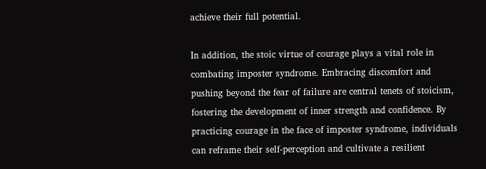achieve their full potential.

In addition, the stoic virtue of courage plays a vital role in combating imposter syndrome. Embracing discomfort and pushing beyond the fear of failure are central tenets of stoicism, fostering the development of inner strength and confidence. By practicing courage in the face of imposter syndrome, individuals can reframe their self-perception and cultivate a resilient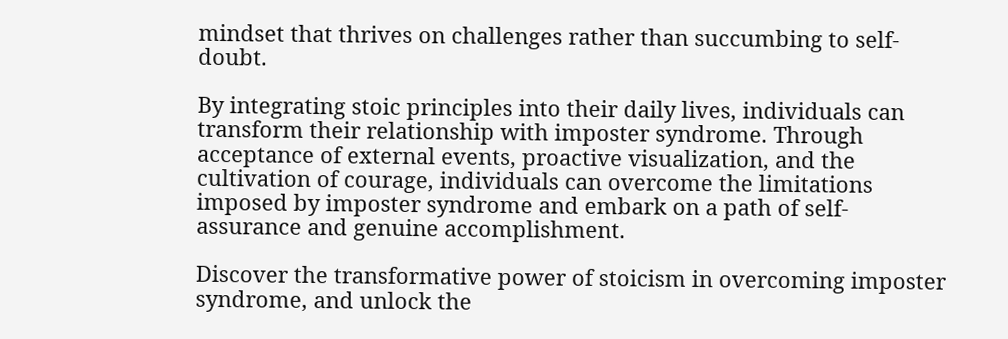mindset that thrives on challenges rather than succumbing to self-doubt.

By integrating stoic principles into their daily lives, individuals can transform their relationship with imposter syndrome. Through acceptance of external events, proactive visualization, and the cultivation of courage, individuals can overcome the limitations imposed by imposter syndrome and embark on a path of self-assurance and genuine accomplishment.

Discover the transformative power of stoicism in overcoming imposter syndrome, and unlock the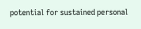potential for sustained personal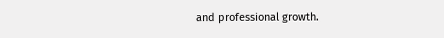and professional growth.